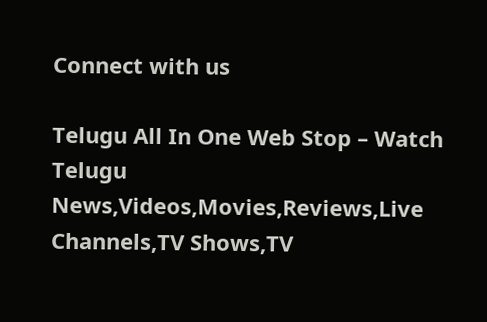Connect with us

Telugu All In One Web Stop – Watch Telugu News,Videos,Movies,Reviews,Live Channels,TV Shows,TV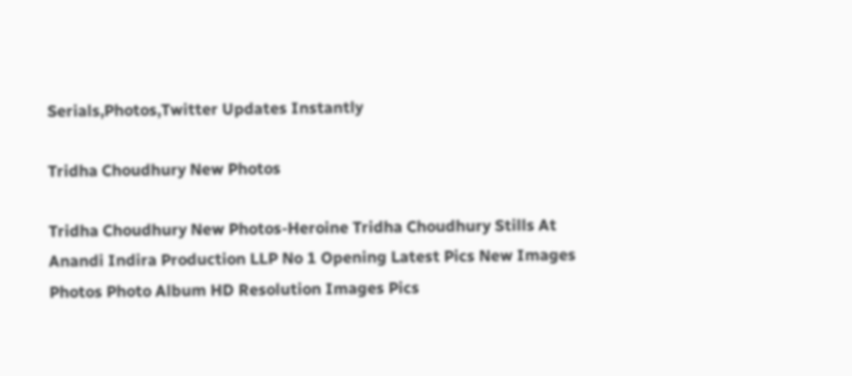Serials,Photos,Twitter Updates Instantly

Tridha Choudhury New Photos

Tridha Choudhury New Photos-Heroine Tridha Choudhury Stills At Anandi Indira Production LLP No 1 Opening Latest Pics New Images Photos Photo Album HD Resolution Images Pics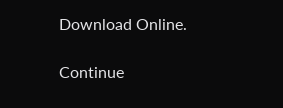Download Online.

Continue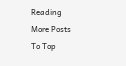Reading
More Posts
To Top